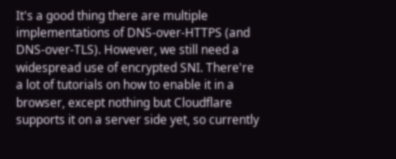It's a good thing there are multiple implementations of DNS-over-HTTPS (and DNS-over-TLS). However, we still need a widespread use of encrypted SNI. There're a lot of tutorials on how to enable it in a browser, except nothing but Cloudflare supports it on a server side yet, so currently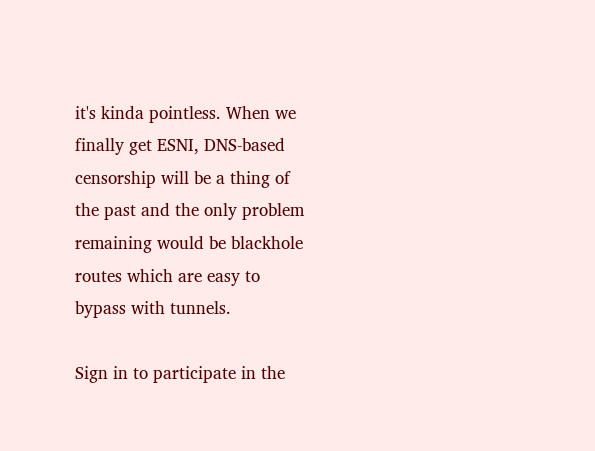it's kinda pointless. When we finally get ESNI, DNS-based censorship will be a thing of the past and the only problem remaining would be blackhole routes which are easy to bypass with tunnels.

Sign in to participate in the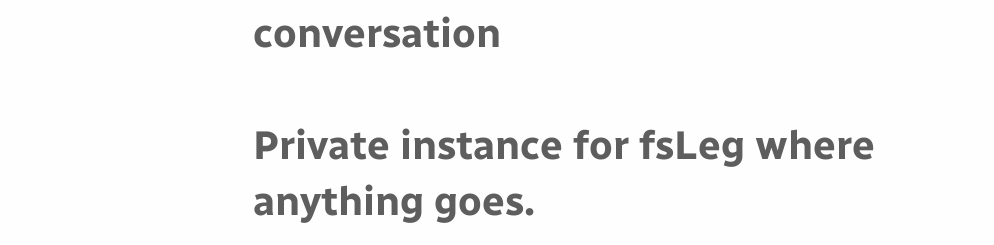conversation

Private instance for fsLeg where anything goes.